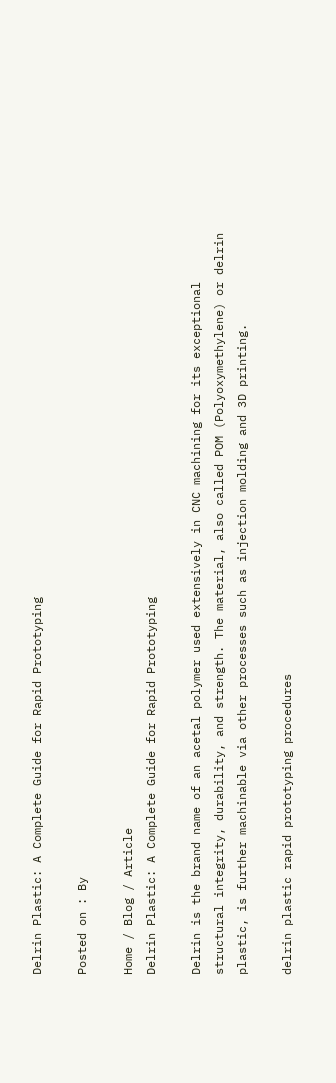Delrin Plastic: A Complete Guide for Rapid Prototyping

Posted on : By

Home / Blog / Article
Delrin Plastic: A Complete Guide for Rapid Prototyping

Delrin is the brand name of an acetal polymer used extensively in CNC machining for its exceptional structural integrity, durability, and strength. The material, also called POM (Polyoxymethylene) or delrin plastic, is further machinable via other processes such as injection molding and 3D printing.

delrin plastic rapid prototyping procedures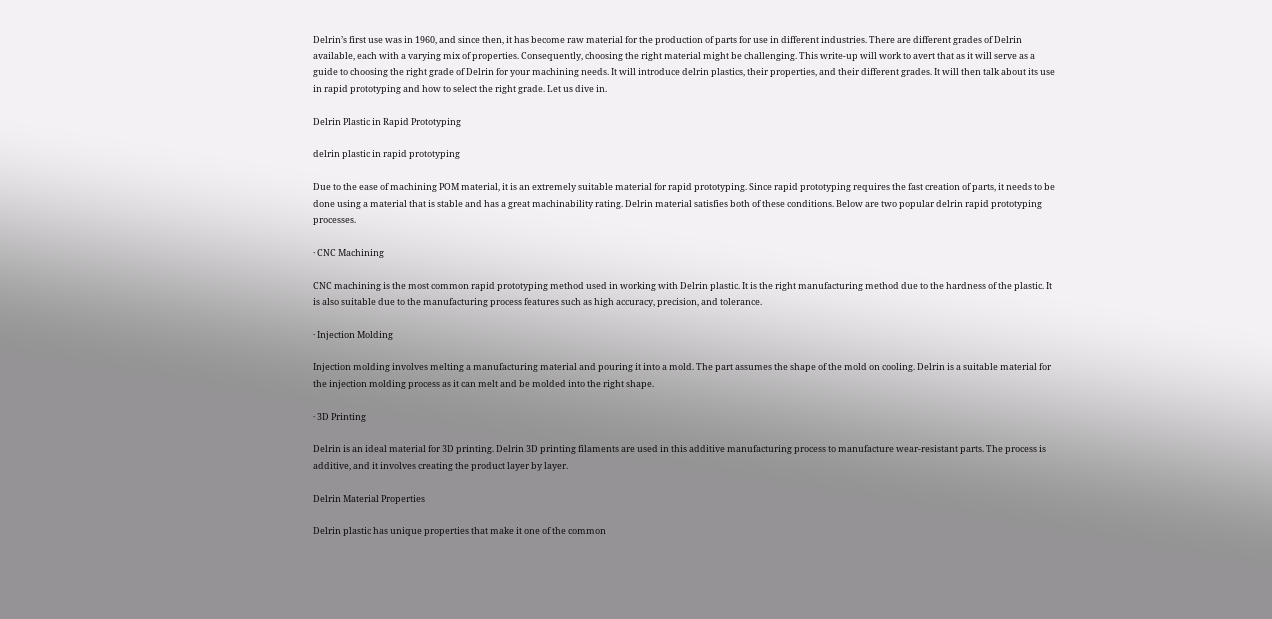Delrin’s first use was in 1960, and since then, it has become raw material for the production of parts for use in different industries. There are different grades of Delrin available, each with a varying mix of properties. Consequently, choosing the right material might be challenging. This write-up will work to avert that as it will serve as a guide to choosing the right grade of Delrin for your machining needs. It will introduce delrin plastics, their properties, and their different grades. It will then talk about its use in rapid prototyping and how to select the right grade. Let us dive in.

Delrin Plastic in Rapid Prototyping

delrin plastic in rapid prototyping

Due to the ease of machining POM material, it is an extremely suitable material for rapid prototyping. Since rapid prototyping requires the fast creation of parts, it needs to be done using a material that is stable and has a great machinability rating. Delrin material satisfies both of these conditions. Below are two popular delrin rapid prototyping processes.

· CNC Machining

CNC machining is the most common rapid prototyping method used in working with Delrin plastic. It is the right manufacturing method due to the hardness of the plastic. It is also suitable due to the manufacturing process features such as high accuracy, precision, and tolerance.

· Injection Molding

Injection molding involves melting a manufacturing material and pouring it into a mold. The part assumes the shape of the mold on cooling. Delrin is a suitable material for the injection molding process as it can melt and be molded into the right shape.

· 3D Printing

Delrin is an ideal material for 3D printing. Delrin 3D printing filaments are used in this additive manufacturing process to manufacture wear-resistant parts. The process is additive, and it involves creating the product layer by layer.

Delrin Material Properties

Delrin plastic has unique properties that make it one of the common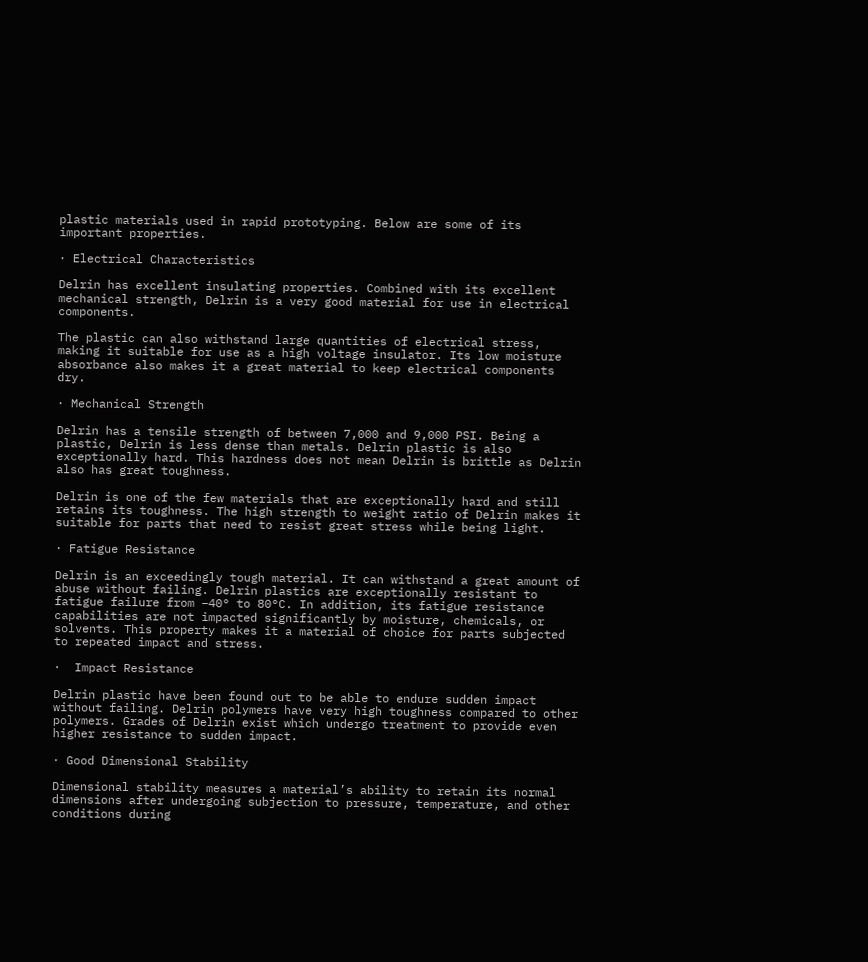plastic materials used in rapid prototyping. Below are some of its important properties.

· Electrical Characteristics

Delrin has excellent insulating properties. Combined with its excellent mechanical strength, Delrin is a very good material for use in electrical components.

The plastic can also withstand large quantities of electrical stress, making it suitable for use as a high voltage insulator. Its low moisture absorbance also makes it a great material to keep electrical components dry.

· Mechanical Strength

Delrin has a tensile strength of between 7,000 and 9,000 PSI. Being a plastic, Delrin is less dense than metals. Delrin plastic is also exceptionally hard. This hardness does not mean Delrin is brittle as Delrin also has great toughness.

Delrin is one of the few materials that are exceptionally hard and still retains its toughness. The high strength to weight ratio of Delrin makes it suitable for parts that need to resist great stress while being light.

· Fatigue Resistance

Delrin is an exceedingly tough material. It can withstand a great amount of abuse without failing. Delrin plastics are exceptionally resistant to fatigue failure from –40° to 80°C. In addition, its fatigue resistance capabilities are not impacted significantly by moisture, chemicals, or solvents. This property makes it a material of choice for parts subjected to repeated impact and stress.

·  Impact Resistance

Delrin plastic have been found out to be able to endure sudden impact without failing. Delrin polymers have very high toughness compared to other polymers. Grades of Delrin exist which undergo treatment to provide even higher resistance to sudden impact.

· Good Dimensional Stability

Dimensional stability measures a material’s ability to retain its normal dimensions after undergoing subjection to pressure, temperature, and other conditions during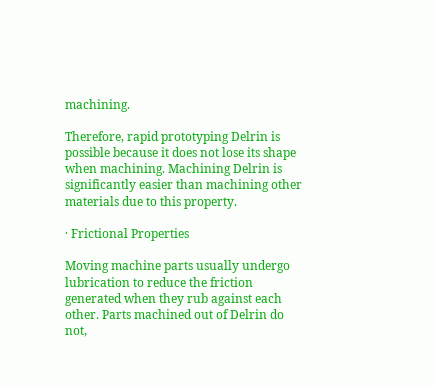machining.

Therefore, rapid prototyping Delrin is possible because it does not lose its shape when machining. Machining Delrin is significantly easier than machining other materials due to this property.

· Frictional Properties

Moving machine parts usually undergo lubrication to reduce the friction generated when they rub against each other. Parts machined out of Delrin do not,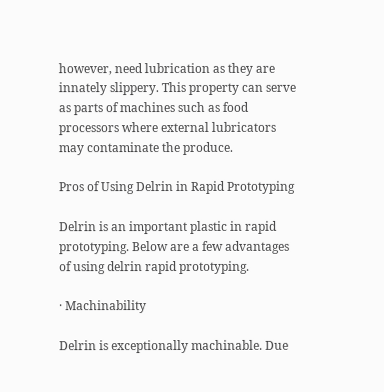however, need lubrication as they are innately slippery. This property can serve as parts of machines such as food processors where external lubricators may contaminate the produce.

Pros of Using Delrin in Rapid Prototyping

Delrin is an important plastic in rapid prototyping. Below are a few advantages of using delrin rapid prototyping.

· Machinability

Delrin is exceptionally machinable. Due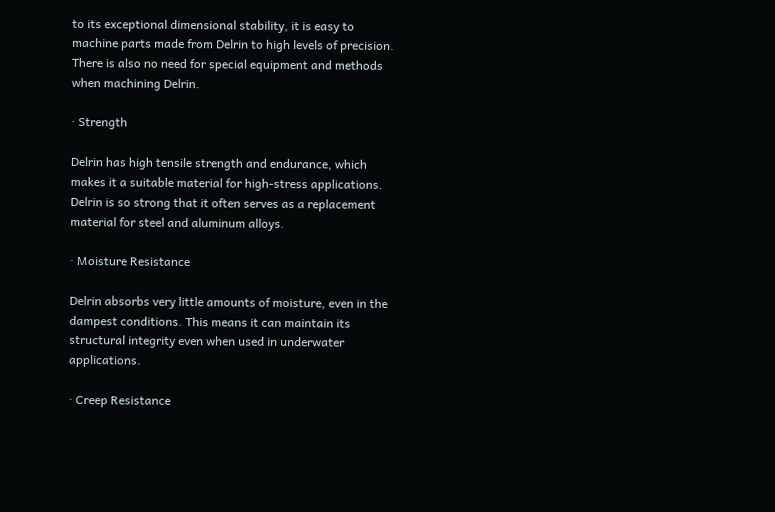to its exceptional dimensional stability, it is easy to machine parts made from Delrin to high levels of precision. There is also no need for special equipment and methods when machining Delrin.

· Strength

Delrin has high tensile strength and endurance, which makes it a suitable material for high-stress applications. Delrin is so strong that it often serves as a replacement material for steel and aluminum alloys.

· Moisture Resistance

Delrin absorbs very little amounts of moisture, even in the dampest conditions. This means it can maintain its structural integrity even when used in underwater applications.

· Creep Resistance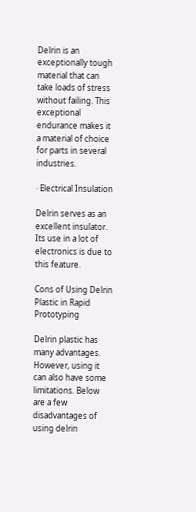Delrin is an exceptionally tough material that can take loads of stress without failing. This exceptional endurance makes it a material of choice for parts in several industries.

· Electrical Insulation

Delrin serves as an excellent insulator. Its use in a lot of electronics is due to this feature.

Cons of Using Delrin Plastic in Rapid Prototyping

Delrin plastic has many advantages. However, using it can also have some limitations. Below are a few disadvantages of using delrin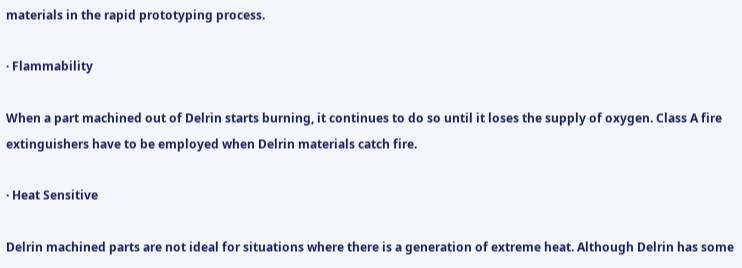materials in the rapid prototyping process.

· Flammability

When a part machined out of Delrin starts burning, it continues to do so until it loses the supply of oxygen. Class A fire extinguishers have to be employed when Delrin materials catch fire.

· Heat Sensitive

Delrin machined parts are not ideal for situations where there is a generation of extreme heat. Although Delrin has some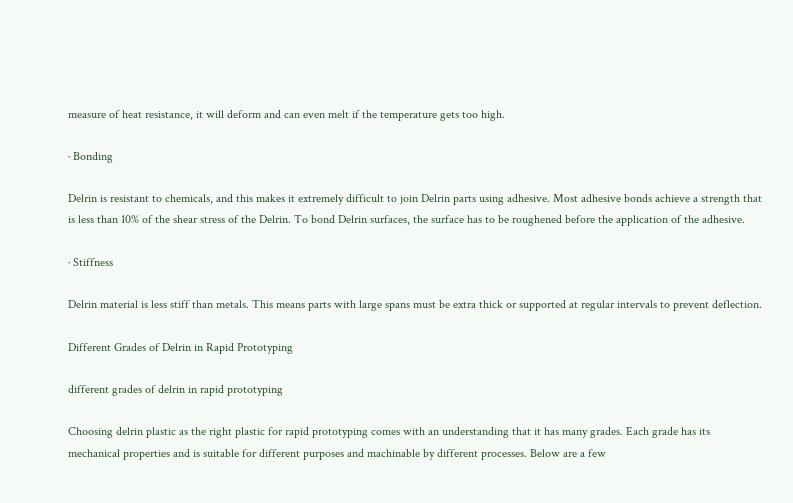measure of heat resistance, it will deform and can even melt if the temperature gets too high.

· Bonding

Delrin is resistant to chemicals, and this makes it extremely difficult to join Delrin parts using adhesive. Most adhesive bonds achieve a strength that is less than 10% of the shear stress of the Delrin. To bond Delrin surfaces, the surface has to be roughened before the application of the adhesive.

· Stiffness

Delrin material is less stiff than metals. This means parts with large spans must be extra thick or supported at regular intervals to prevent deflection.

Different Grades of Delrin in Rapid Prototyping

different grades of delrin in rapid prototyping

Choosing delrin plastic as the right plastic for rapid prototyping comes with an understanding that it has many grades. Each grade has its mechanical properties and is suitable for different purposes and machinable by different processes. Below are a few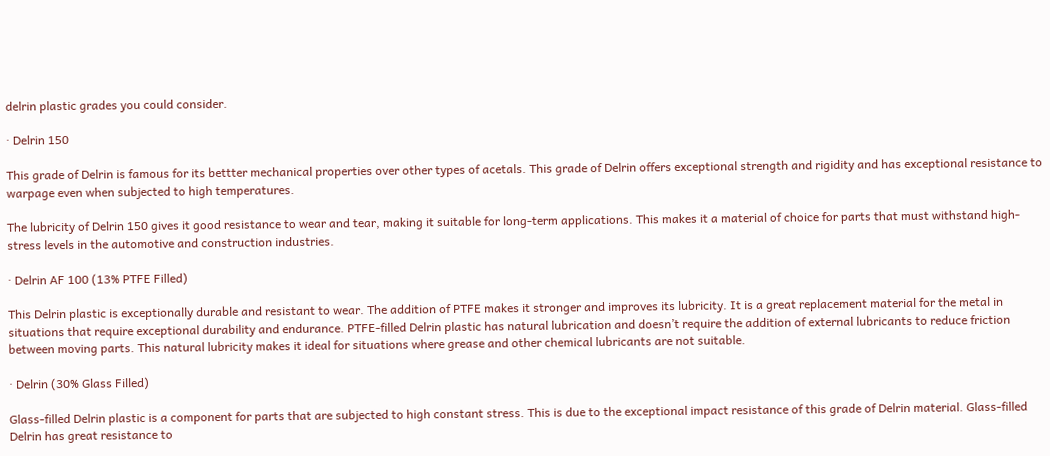delrin plastic grades you could consider.

· Delrin 150

This grade of Delrin is famous for its bettter mechanical properties over other types of acetals. This grade of Delrin offers exceptional strength and rigidity and has exceptional resistance to warpage even when subjected to high temperatures.

The lubricity of Delrin 150 gives it good resistance to wear and tear, making it suitable for long-term applications. This makes it a material of choice for parts that must withstand high-stress levels in the automotive and construction industries.

· Delrin AF 100 (13% PTFE Filled)

This Delrin plastic is exceptionally durable and resistant to wear. The addition of PTFE makes it stronger and improves its lubricity. It is a great replacement material for the metal in situations that require exceptional durability and endurance. PTFE-filled Delrin plastic has natural lubrication and doesn’t require the addition of external lubricants to reduce friction between moving parts. This natural lubricity makes it ideal for situations where grease and other chemical lubricants are not suitable.

· Delrin (30% Glass Filled)

Glass-filled Delrin plastic is a component for parts that are subjected to high constant stress. This is due to the exceptional impact resistance of this grade of Delrin material. Glass-filled Delrin has great resistance to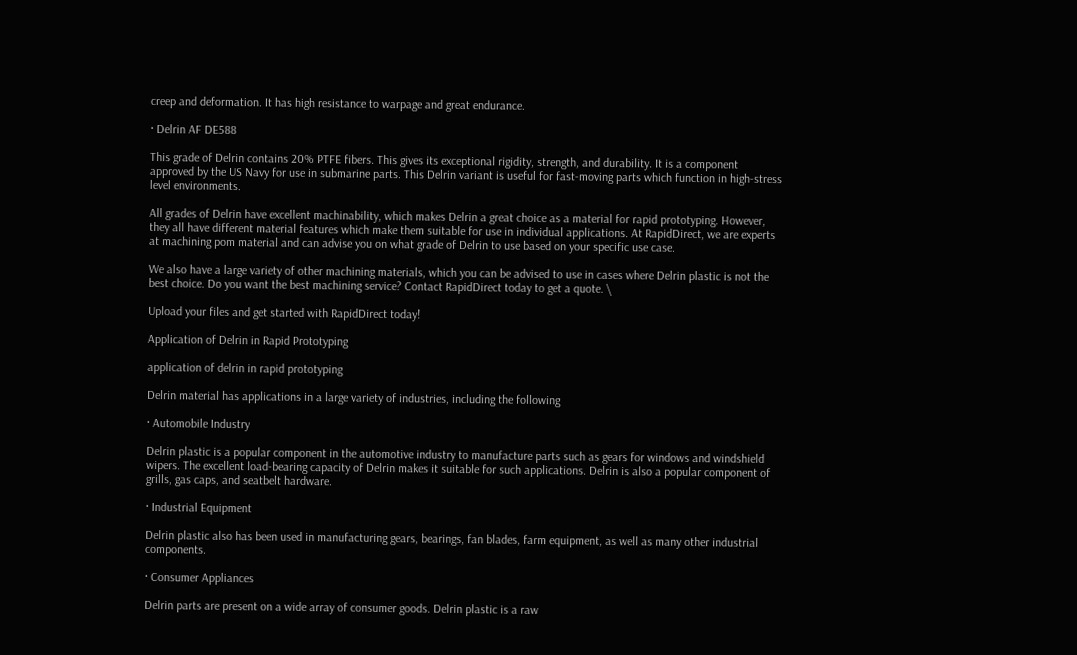creep and deformation. It has high resistance to warpage and great endurance.

· Delrin AF DE588

This grade of Delrin contains 20% PTFE fibers. This gives its exceptional rigidity, strength, and durability. It is a component approved by the US Navy for use in submarine parts. This Delrin variant is useful for fast-moving parts which function in high-stress level environments.

All grades of Delrin have excellent machinability, which makes Delrin a great choice as a material for rapid prototyping. However, they all have different material features which make them suitable for use in individual applications. At RapidDirect, we are experts at machining pom material and can advise you on what grade of Delrin to use based on your specific use case.

We also have a large variety of other machining materials, which you can be advised to use in cases where Delrin plastic is not the best choice. Do you want the best machining service? Contact RapidDirect today to get a quote. \

Upload your files and get started with RapidDirect today!

Application of Delrin in Rapid Prototyping

application of delrin in rapid prototyping

Delrin material has applications in a large variety of industries, including the following

· Automobile Industry

Delrin plastic is a popular component in the automotive industry to manufacture parts such as gears for windows and windshield wipers. The excellent load-bearing capacity of Delrin makes it suitable for such applications. Delrin is also a popular component of grills, gas caps, and seatbelt hardware.

· Industrial Equipment

Delrin plastic also has been used in manufacturing gears, bearings, fan blades, farm equipment, as well as many other industrial components.

· Consumer Appliances

Delrin parts are present on a wide array of consumer goods. Delrin plastic is a raw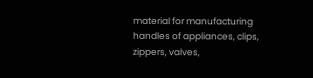material for manufacturing handles of appliances, clips, zippers, valves,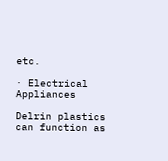etc.

· Electrical Appliances

Delrin plastics can function as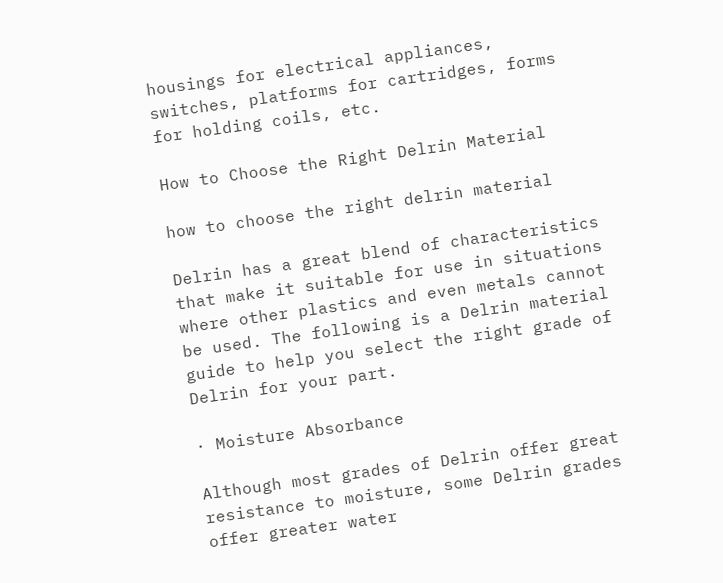housings for electrical appliances, switches, platforms for cartridges, forms for holding coils, etc.

How to Choose the Right Delrin Material

how to choose the right delrin material

Delrin has a great blend of characteristics that make it suitable for use in situations where other plastics and even metals cannot be used. The following is a Delrin material guide to help you select the right grade of Delrin for your part.

· Moisture Absorbance

Although most grades of Delrin offer great resistance to moisture, some Delrin grades offer greater water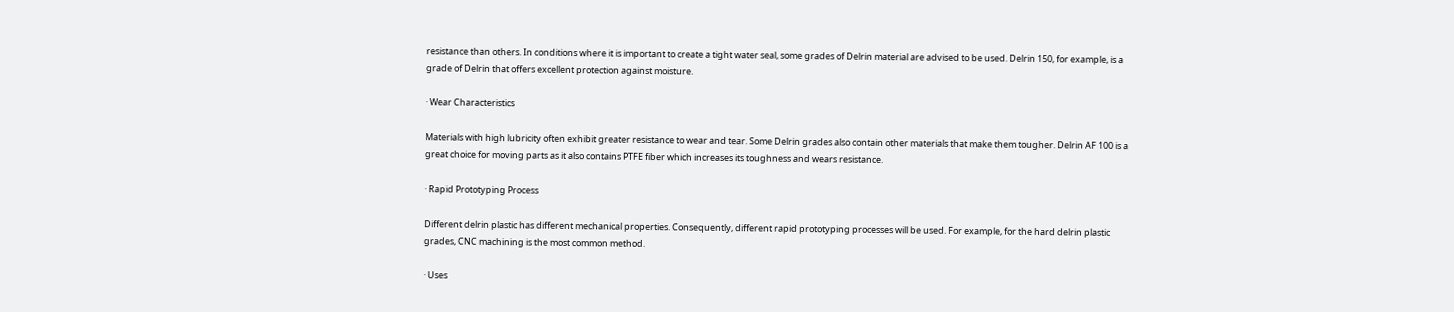resistance than others. In conditions where it is important to create a tight water seal, some grades of Delrin material are advised to be used. Delrin 150, for example, is a grade of Delrin that offers excellent protection against moisture.

· Wear Characteristics

Materials with high lubricity often exhibit greater resistance to wear and tear. Some Delrin grades also contain other materials that make them tougher. Delrin AF 100 is a great choice for moving parts as it also contains PTFE fiber which increases its toughness and wears resistance.

· Rapid Prototyping Process

Different delrin plastic has different mechanical properties. Consequently, different rapid prototyping processes will be used. For example, for the hard delrin plastic grades, CNC machining is the most common method.

· Uses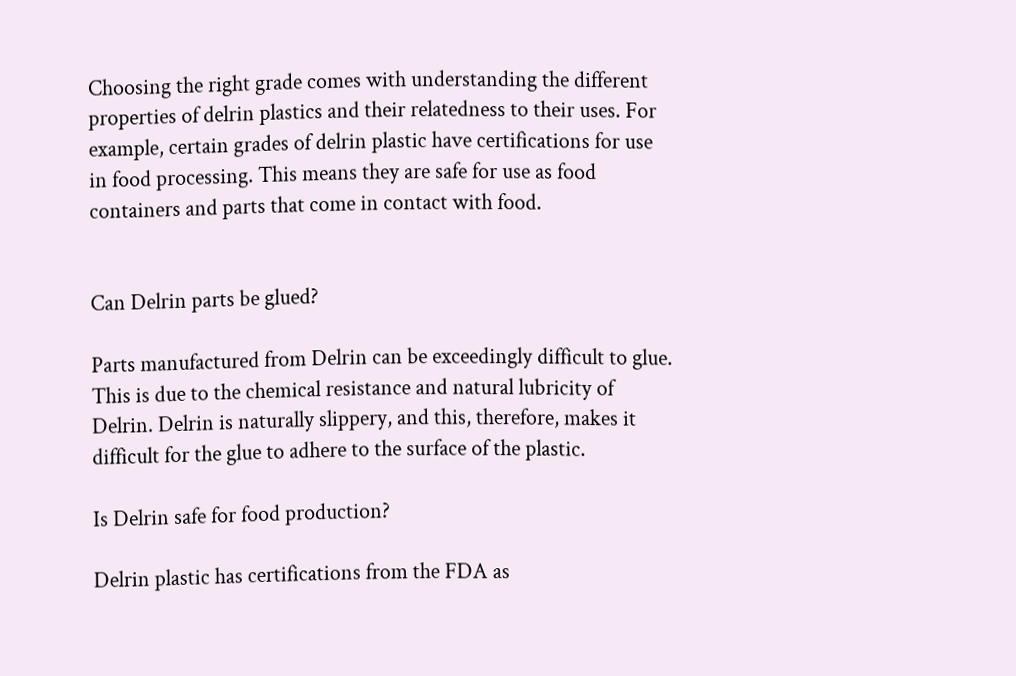Choosing the right grade comes with understanding the different properties of delrin plastics and their relatedness to their uses. For example, certain grades of delrin plastic have certifications for use in food processing. This means they are safe for use as food containers and parts that come in contact with food.


Can Delrin parts be glued?

Parts manufactured from Delrin can be exceedingly difficult to glue. This is due to the chemical resistance and natural lubricity of Delrin. Delrin is naturally slippery, and this, therefore, makes it difficult for the glue to adhere to the surface of the plastic.

Is Delrin safe for food production?

Delrin plastic has certifications from the FDA as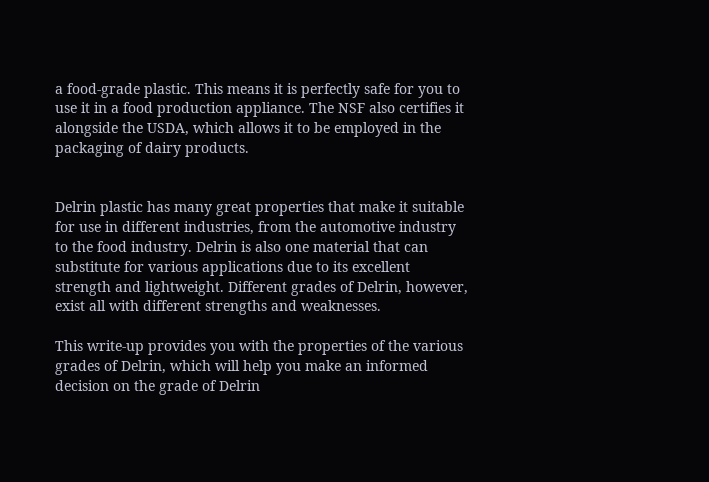a food-grade plastic. This means it is perfectly safe for you to use it in a food production appliance. The NSF also certifies it alongside the USDA, which allows it to be employed in the packaging of dairy products.


Delrin plastic has many great properties that make it suitable for use in different industries, from the automotive industry to the food industry. Delrin is also one material that can substitute for various applications due to its excellent strength and lightweight. Different grades of Delrin, however, exist all with different strengths and weaknesses.

This write-up provides you with the properties of the various grades of Delrin, which will help you make an informed decision on the grade of Delrin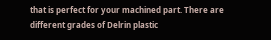that is perfect for your machined part. There are different grades of Delrin plastic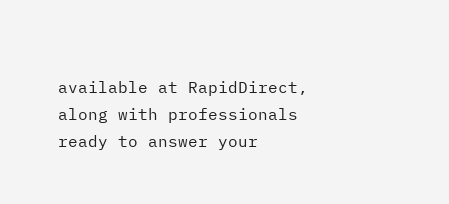available at RapidDirect, along with professionals ready to answer your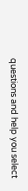questions and help you select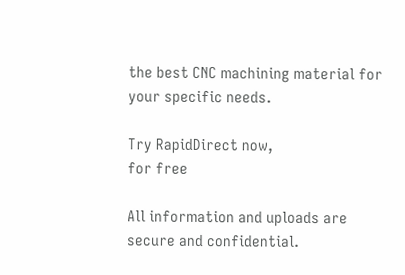the best CNC machining material for your specific needs.

Try RapidDirect now,
for free

All information and uploads are secure and confidential.